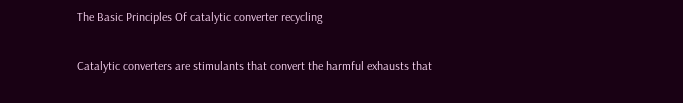The Basic Principles Of catalytic converter recycling

Catalytic converters are stimulants that convert the harmful exhausts that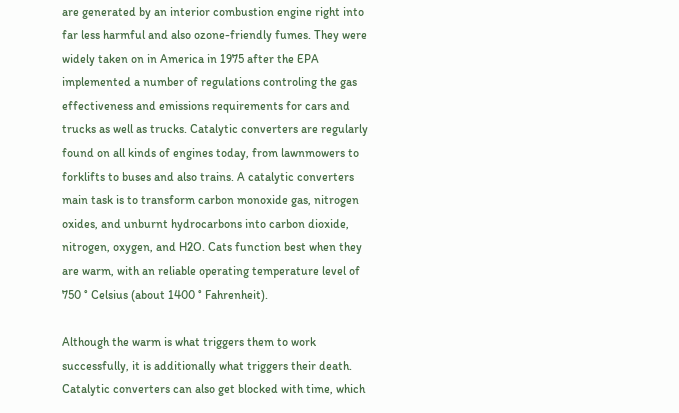are generated by an interior combustion engine right into far less harmful and also ozone-friendly fumes. They were widely taken on in America in 1975 after the EPA implemented a number of regulations controling the gas effectiveness and emissions requirements for cars and trucks as well as trucks. Catalytic converters are regularly found on all kinds of engines today, from lawnmowers to forklifts to buses and also trains. A catalytic converters main task is to transform carbon monoxide gas, nitrogen oxides, and unburnt hydrocarbons into carbon dioxide, nitrogen, oxygen, and H2O. Cats function best when they are warm, with an reliable operating temperature level of 750 ° Celsius (about 1400 ° Fahrenheit).

Although the warm is what triggers them to work successfully, it is additionally what triggers their death. Catalytic converters can also get blocked with time, which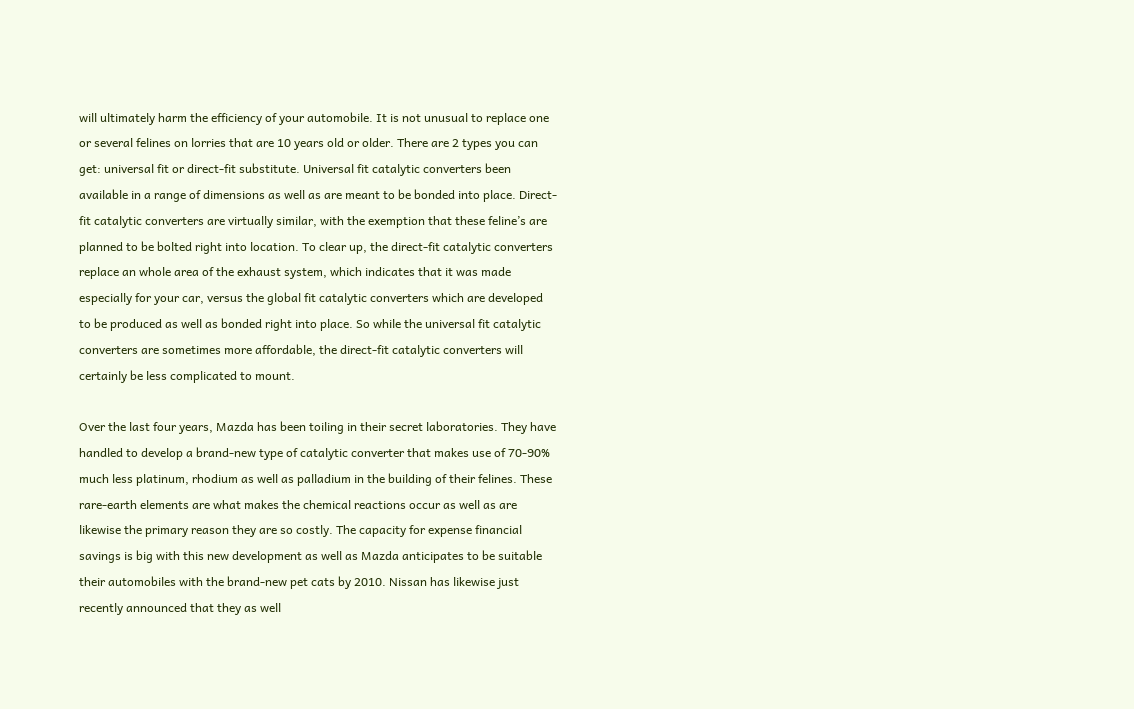will ultimately harm the efficiency of your automobile. It is not unusual to replace one or several felines on lorries that are 10 years old or older. There are 2 types you can get: universal fit or direct-fit substitute. Universal fit catalytic converters been available in a range of dimensions as well as are meant to be bonded into place. Direct-fit catalytic converters are virtually similar, with the exemption that these feline’s are planned to be bolted right into location. To clear up, the direct-fit catalytic converters replace an whole area of the exhaust system, which indicates that it was made especially for your car, versus the global fit catalytic converters which are developed to be produced as well as bonded right into place. So while the universal fit catalytic converters are sometimes more affordable, the direct-fit catalytic converters will certainly be less complicated to mount.

Over the last four years, Mazda has been toiling in their secret laboratories. They have handled to develop a brand-new type of catalytic converter that makes use of 70-90% much less platinum, rhodium as well as palladium in the building of their felines. These rare-earth elements are what makes the chemical reactions occur as well as are likewise the primary reason they are so costly. The capacity for expense financial savings is big with this new development as well as Mazda anticipates to be suitable their automobiles with the brand-new pet cats by 2010. Nissan has likewise just recently announced that they as well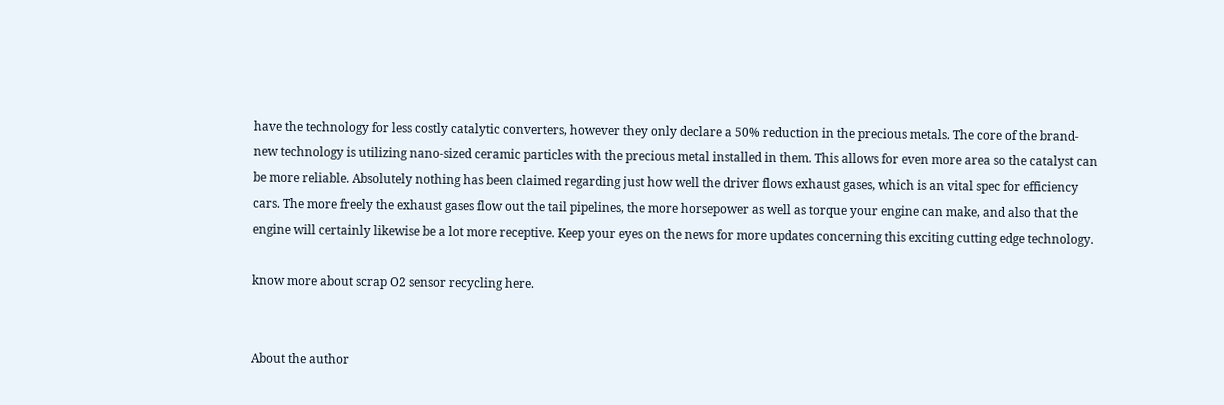have the technology for less costly catalytic converters, however they only declare a 50% reduction in the precious metals. The core of the brand-new technology is utilizing nano-sized ceramic particles with the precious metal installed in them. This allows for even more area so the catalyst can be more reliable. Absolutely nothing has been claimed regarding just how well the driver flows exhaust gases, which is an vital spec for efficiency cars. The more freely the exhaust gases flow out the tail pipelines, the more horsepower as well as torque your engine can make, and also that the engine will certainly likewise be a lot more receptive. Keep your eyes on the news for more updates concerning this exciting cutting edge technology.

know more about scrap O2 sensor recycling here.


About the author